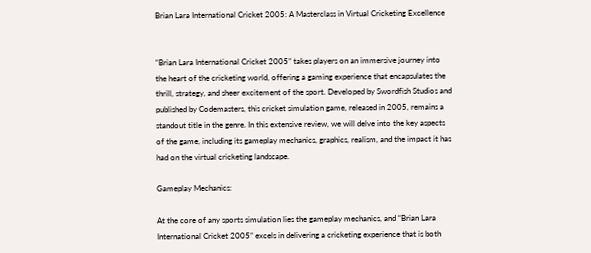Brian Lara International Cricket 2005: A Masterclass in Virtual Cricketing Excellence


“Brian Lara International Cricket 2005” takes players on an immersive journey into the heart of the cricketing world, offering a gaming experience that encapsulates the thrill, strategy, and sheer excitement of the sport. Developed by Swordfish Studios and published by Codemasters, this cricket simulation game, released in 2005, remains a standout title in the genre. In this extensive review, we will delve into the key aspects of the game, including its gameplay mechanics, graphics, realism, and the impact it has had on the virtual cricketing landscape.

Gameplay Mechanics:

At the core of any sports simulation lies the gameplay mechanics, and “Brian Lara International Cricket 2005” excels in delivering a cricketing experience that is both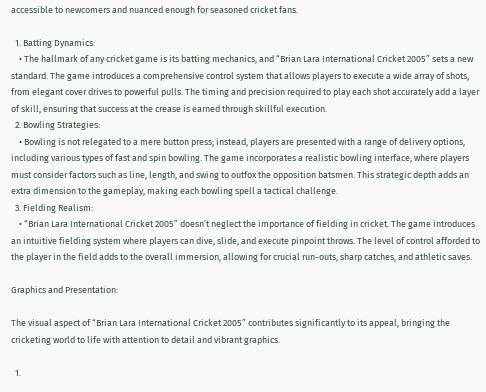accessible to newcomers and nuanced enough for seasoned cricket fans.

  1. Batting Dynamics:
    • The hallmark of any cricket game is its batting mechanics, and “Brian Lara International Cricket 2005” sets a new standard. The game introduces a comprehensive control system that allows players to execute a wide array of shots, from elegant cover drives to powerful pulls. The timing and precision required to play each shot accurately add a layer of skill, ensuring that success at the crease is earned through skillful execution.
  2. Bowling Strategies:
    • Bowling is not relegated to a mere button press; instead, players are presented with a range of delivery options, including various types of fast and spin bowling. The game incorporates a realistic bowling interface, where players must consider factors such as line, length, and swing to outfox the opposition batsmen. This strategic depth adds an extra dimension to the gameplay, making each bowling spell a tactical challenge.
  3. Fielding Realism:
    • “Brian Lara International Cricket 2005” doesn’t neglect the importance of fielding in cricket. The game introduces an intuitive fielding system where players can dive, slide, and execute pinpoint throws. The level of control afforded to the player in the field adds to the overall immersion, allowing for crucial run-outs, sharp catches, and athletic saves.

Graphics and Presentation:

The visual aspect of “Brian Lara International Cricket 2005” contributes significantly to its appeal, bringing the cricketing world to life with attention to detail and vibrant graphics.

  1.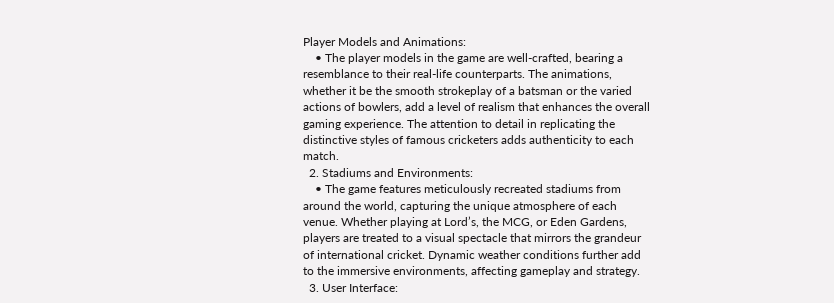Player Models and Animations:
    • The player models in the game are well-crafted, bearing a resemblance to their real-life counterparts. The animations, whether it be the smooth strokeplay of a batsman or the varied actions of bowlers, add a level of realism that enhances the overall gaming experience. The attention to detail in replicating the distinctive styles of famous cricketers adds authenticity to each match.
  2. Stadiums and Environments:
    • The game features meticulously recreated stadiums from around the world, capturing the unique atmosphere of each venue. Whether playing at Lord’s, the MCG, or Eden Gardens, players are treated to a visual spectacle that mirrors the grandeur of international cricket. Dynamic weather conditions further add to the immersive environments, affecting gameplay and strategy.
  3. User Interface: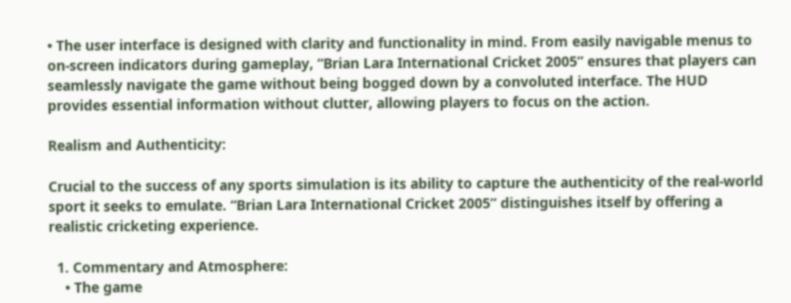• The user interface is designed with clarity and functionality in mind. From easily navigable menus to on-screen indicators during gameplay, “Brian Lara International Cricket 2005” ensures that players can seamlessly navigate the game without being bogged down by a convoluted interface. The HUD provides essential information without clutter, allowing players to focus on the action.

Realism and Authenticity:

Crucial to the success of any sports simulation is its ability to capture the authenticity of the real-world sport it seeks to emulate. “Brian Lara International Cricket 2005” distinguishes itself by offering a realistic cricketing experience.

  1. Commentary and Atmosphere:
    • The game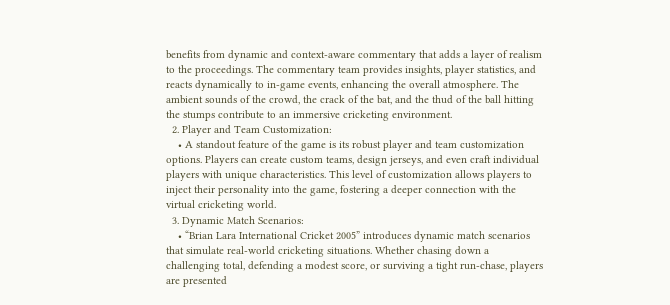benefits from dynamic and context-aware commentary that adds a layer of realism to the proceedings. The commentary team provides insights, player statistics, and reacts dynamically to in-game events, enhancing the overall atmosphere. The ambient sounds of the crowd, the crack of the bat, and the thud of the ball hitting the stumps contribute to an immersive cricketing environment.
  2. Player and Team Customization:
    • A standout feature of the game is its robust player and team customization options. Players can create custom teams, design jerseys, and even craft individual players with unique characteristics. This level of customization allows players to inject their personality into the game, fostering a deeper connection with the virtual cricketing world.
  3. Dynamic Match Scenarios:
    • “Brian Lara International Cricket 2005” introduces dynamic match scenarios that simulate real-world cricketing situations. Whether chasing down a challenging total, defending a modest score, or surviving a tight run-chase, players are presented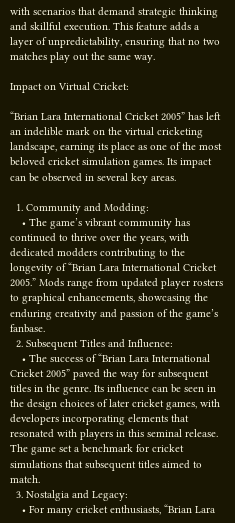with scenarios that demand strategic thinking and skillful execution. This feature adds a layer of unpredictability, ensuring that no two matches play out the same way.

Impact on Virtual Cricket:

“Brian Lara International Cricket 2005” has left an indelible mark on the virtual cricketing landscape, earning its place as one of the most beloved cricket simulation games. Its impact can be observed in several key areas.

  1. Community and Modding:
    • The game’s vibrant community has continued to thrive over the years, with dedicated modders contributing to the longevity of “Brian Lara International Cricket 2005.” Mods range from updated player rosters to graphical enhancements, showcasing the enduring creativity and passion of the game’s fanbase.
  2. Subsequent Titles and Influence:
    • The success of “Brian Lara International Cricket 2005” paved the way for subsequent titles in the genre. Its influence can be seen in the design choices of later cricket games, with developers incorporating elements that resonated with players in this seminal release. The game set a benchmark for cricket simulations that subsequent titles aimed to match.
  3. Nostalgia and Legacy:
    • For many cricket enthusiasts, “Brian Lara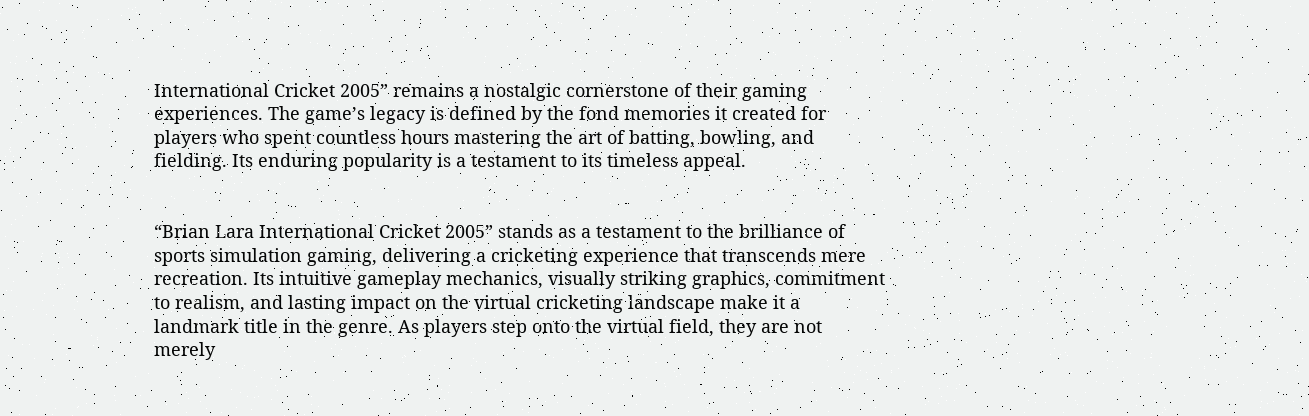International Cricket 2005” remains a nostalgic cornerstone of their gaming experiences. The game’s legacy is defined by the fond memories it created for players who spent countless hours mastering the art of batting, bowling, and fielding. Its enduring popularity is a testament to its timeless appeal.


“Brian Lara International Cricket 2005” stands as a testament to the brilliance of sports simulation gaming, delivering a cricketing experience that transcends mere recreation. Its intuitive gameplay mechanics, visually striking graphics, commitment to realism, and lasting impact on the virtual cricketing landscape make it a landmark title in the genre. As players step onto the virtual field, they are not merely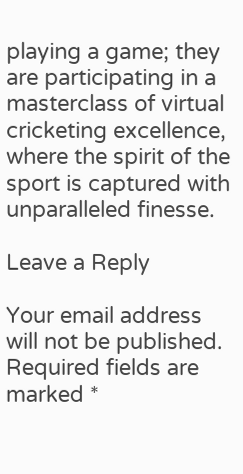playing a game; they are participating in a masterclass of virtual cricketing excellence, where the spirit of the sport is captured with unparalleled finesse.

Leave a Reply

Your email address will not be published. Required fields are marked *